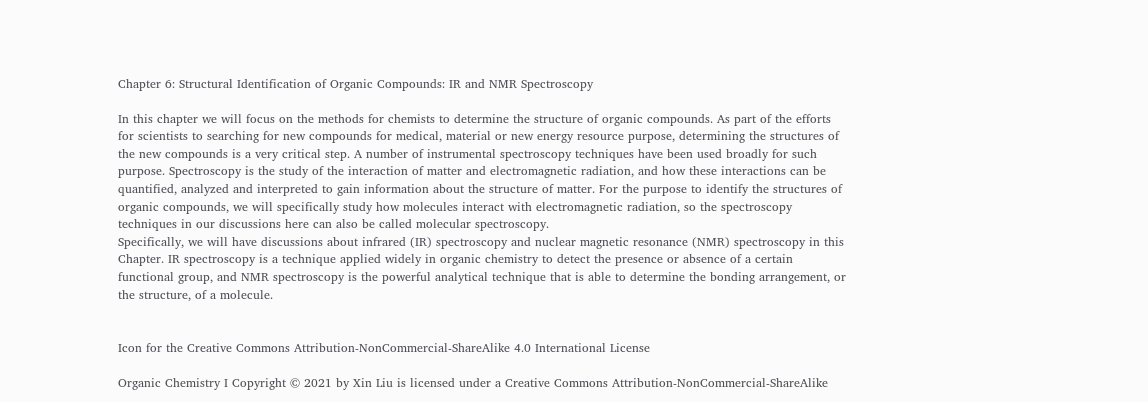Chapter 6: Structural Identification of Organic Compounds: IR and NMR Spectroscopy

In this chapter we will focus on the methods for chemists to determine the structure of organic compounds. As part of the efforts for scientists to searching for new compounds for medical, material or new energy resource purpose, determining the structures of the new compounds is a very critical step. A number of instrumental spectroscopy techniques have been used broadly for such purpose. Spectroscopy is the study of the interaction of matter and electromagnetic radiation, and how these interactions can be quantified, analyzed and interpreted to gain information about the structure of matter. For the purpose to identify the structures of organic compounds, we will specifically study how molecules interact with electromagnetic radiation, so the spectroscopy techniques in our discussions here can also be called molecular spectroscopy.
Specifically, we will have discussions about infrared (IR) spectroscopy and nuclear magnetic resonance (NMR) spectroscopy in this Chapter. IR spectroscopy is a technique applied widely in organic chemistry to detect the presence or absence of a certain functional group, and NMR spectroscopy is the powerful analytical technique that is able to determine the bonding arrangement, or the structure, of a molecule.


Icon for the Creative Commons Attribution-NonCommercial-ShareAlike 4.0 International License

Organic Chemistry I Copyright © 2021 by Xin Liu is licensed under a Creative Commons Attribution-NonCommercial-ShareAlike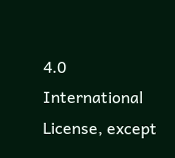4.0 International License, except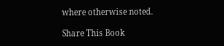where otherwise noted.

Share This Book